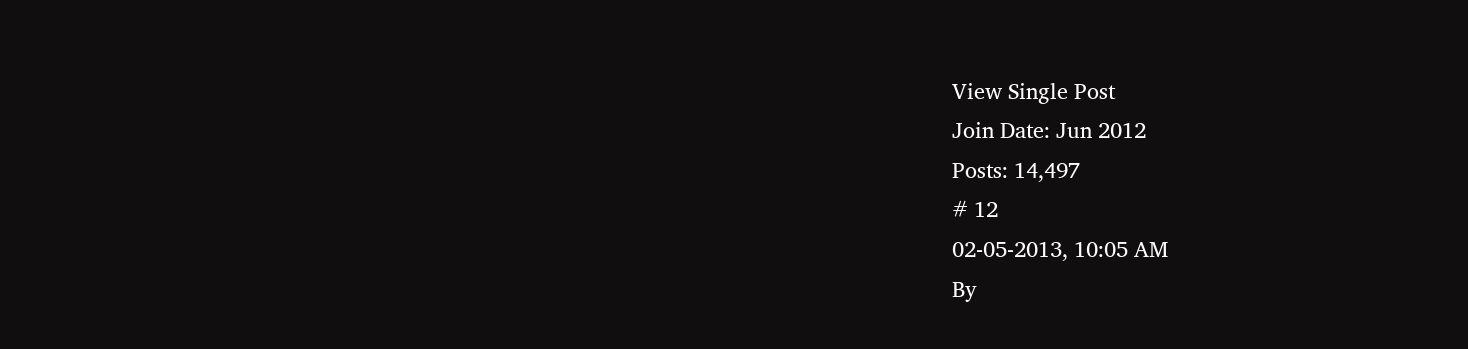View Single Post
Join Date: Jun 2012
Posts: 14,497
# 12
02-05-2013, 10:05 AM
By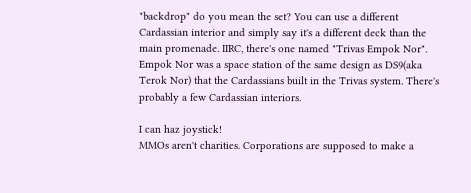"backdrop" do you mean the set? You can use a different Cardassian interior and simply say it's a different deck than the main promenade. IIRC, there's one named "Trivas Empok Nor". Empok Nor was a space station of the same design as DS9(aka Terok Nor) that the Cardassians built in the Trivas system. There's probably a few Cardassian interiors.

I can haz joystick!
MMOs aren't charities. Corporations are supposed to make a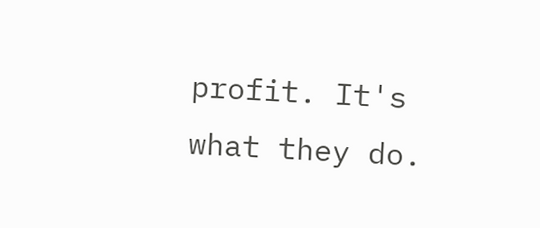profit. It's what they do.